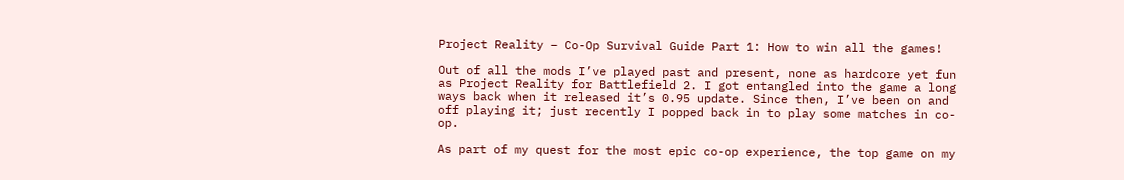Project Reality – Co-Op Survival Guide Part 1: How to win all the games!

Out of all the mods I’ve played past and present, none as hardcore yet fun as Project Reality for Battlefield 2. I got entangled into the game a long ways back when it released it’s 0.95 update. Since then, I’ve been on and off playing it; just recently I popped back in to play some matches in co-op.

As part of my quest for the most epic co-op experience, the top game on my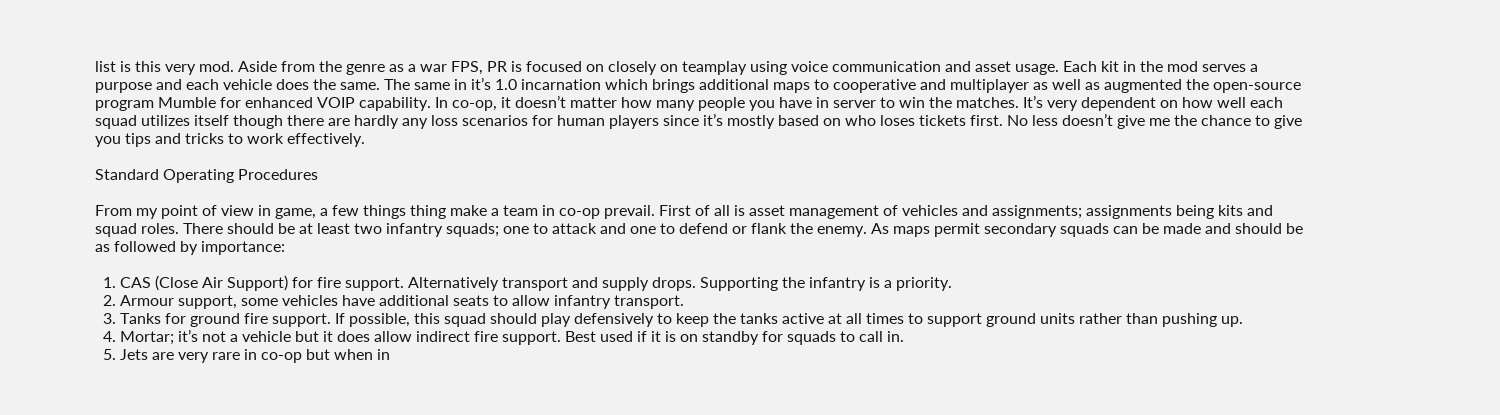list is this very mod. Aside from the genre as a war FPS, PR is focused on closely on teamplay using voice communication and asset usage. Each kit in the mod serves a purpose and each vehicle does the same. The same in it’s 1.0 incarnation which brings additional maps to cooperative and multiplayer as well as augmented the open-source program Mumble for enhanced VOIP capability. In co-op, it doesn’t matter how many people you have in server to win the matches. It’s very dependent on how well each squad utilizes itself though there are hardly any loss scenarios for human players since it’s mostly based on who loses tickets first. No less doesn’t give me the chance to give you tips and tricks to work effectively.

Standard Operating Procedures

From my point of view in game, a few things thing make a team in co-op prevail. First of all is asset management of vehicles and assignments; assignments being kits and squad roles. There should be at least two infantry squads; one to attack and one to defend or flank the enemy. As maps permit secondary squads can be made and should be as followed by importance:

  1. CAS (Close Air Support) for fire support. Alternatively transport and supply drops. Supporting the infantry is a priority.
  2. Armour support, some vehicles have additional seats to allow infantry transport.
  3. Tanks for ground fire support. If possible, this squad should play defensively to keep the tanks active at all times to support ground units rather than pushing up.
  4. Mortar; it’s not a vehicle but it does allow indirect fire support. Best used if it is on standby for squads to call in.
  5. Jets are very rare in co-op but when in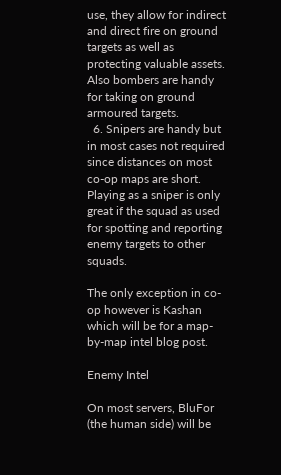use, they allow for indirect and direct fire on ground targets as well as protecting valuable assets. Also bombers are handy for taking on ground armoured targets.
  6. Snipers are handy but in most cases not required since distances on most co-op maps are short. Playing as a sniper is only great if the squad as used for spotting and reporting enemy targets to other squads.

The only exception in co-op however is Kashan which will be for a map-by-map intel blog post.

Enemy Intel

On most servers, BluFor (the human side) will be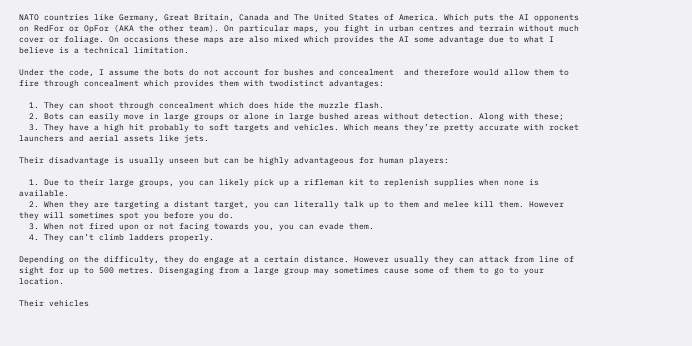NATO countries like Germany, Great Britain, Canada and The United States of America. Which puts the AI opponents on RedFor or OpFor (AKA the other team). On particular maps, you fight in urban centres and terrain without much cover or foliage. On occasions these maps are also mixed which provides the AI some advantage due to what I believe is a technical limitation.

Under the code, I assume the bots do not account for bushes and concealment  and therefore would allow them to fire through concealment which provides them with twodistinct advantages:

  1. They can shoot through concealment which does hide the muzzle flash.
  2. Bots can easily move in large groups or alone in large bushed areas without detection. Along with these;
  3. They have a high hit probably to soft targets and vehicles. Which means they’re pretty accurate with rocket launchers and aerial assets like jets.

Their disadvantage is usually unseen but can be highly advantageous for human players:

  1. Due to their large groups, you can likely pick up a rifleman kit to replenish supplies when none is available.
  2. When they are targeting a distant target, you can literally talk up to them and melee kill them. However they will sometimes spot you before you do.
  3. When not fired upon or not facing towards you, you can evade them.
  4. They can’t climb ladders properly.

Depending on the difficulty, they do engage at a certain distance. However usually they can attack from line of sight for up to 500 metres. Disengaging from a large group may sometimes cause some of them to go to your location.

Their vehicles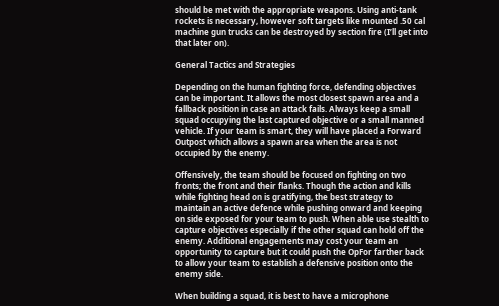should be met with the appropriate weapons. Using anti-tank rockets is necessary, however soft targets like mounted .50 cal machine gun trucks can be destroyed by section fire (I’ll get into that later on).

General Tactics and Strategies

Depending on the human fighting force, defending objectives can be important. It allows the most closest spawn area and a fallback position in case an attack fails. Always keep a small squad occupying the last captured objective or a small manned vehicle. If your team is smart, they will have placed a Forward Outpost which allows a spawn area when the area is not occupied by the enemy.

Offensively, the team should be focused on fighting on two fronts; the front and their flanks. Though the action and kills while fighting head on is gratifying, the best strategy to maintain an active defence while pushing onward and keeping on side exposed for your team to push. When able use stealth to capture objectives especially if the other squad can hold off the enemy. Additional engagements may cost your team an opportunity to capture but it could push the OpFor farther back to allow your team to establish a defensive position onto the enemy side.

When building a squad, it is best to have a microphone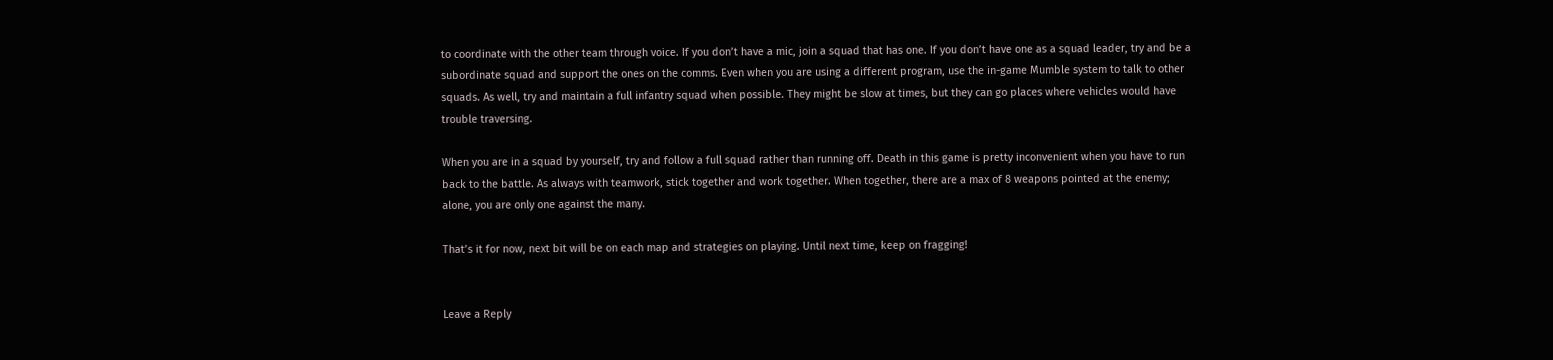to coordinate with the other team through voice. If you don’t have a mic, join a squad that has one. If you don’t have one as a squad leader, try and be a subordinate squad and support the ones on the comms. Even when you are using a different program, use the in-game Mumble system to talk to other squads. As well, try and maintain a full infantry squad when possible. They might be slow at times, but they can go places where vehicles would have trouble traversing.

When you are in a squad by yourself, try and follow a full squad rather than running off. Death in this game is pretty inconvenient when you have to run back to the battle. As always with teamwork, stick together and work together. When together, there are a max of 8 weapons pointed at the enemy; alone, you are only one against the many.

That’s it for now, next bit will be on each map and strategies on playing. Until next time, keep on fragging!


Leave a Reply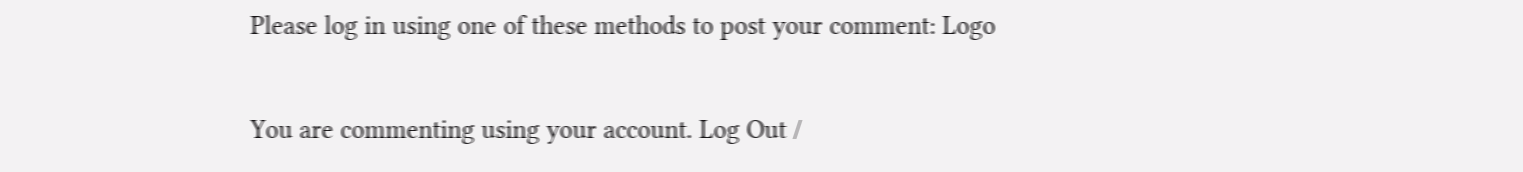Please log in using one of these methods to post your comment: Logo

You are commenting using your account. Log Out /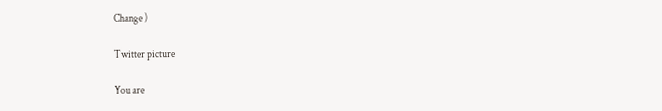Change )

Twitter picture

You are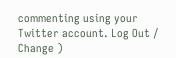commenting using your Twitter account. Log Out /  Change )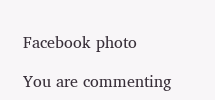Facebook photo

You are commenting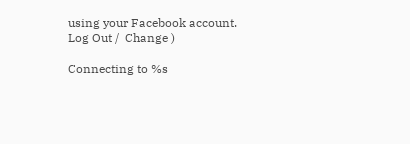using your Facebook account. Log Out /  Change )

Connecting to %s